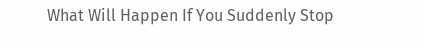What Will Happen If You Suddenly Stop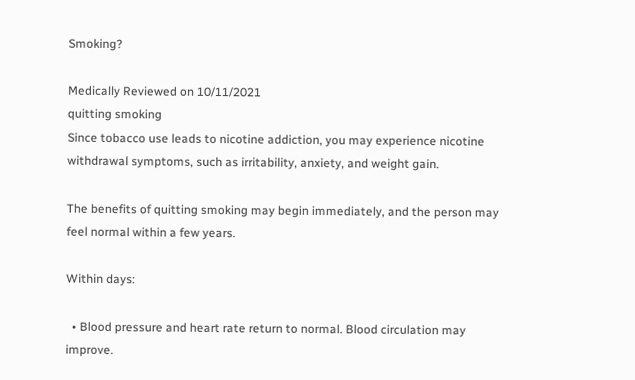Smoking?

Medically Reviewed on 10/11/2021
quitting smoking
Since tobacco use leads to nicotine addiction, you may experience nicotine withdrawal symptoms, such as irritability, anxiety, and weight gain.

The benefits of quitting smoking may begin immediately, and the person may feel normal within a few years.

Within days:

  • Blood pressure and heart rate return to normal. Blood circulation may improve.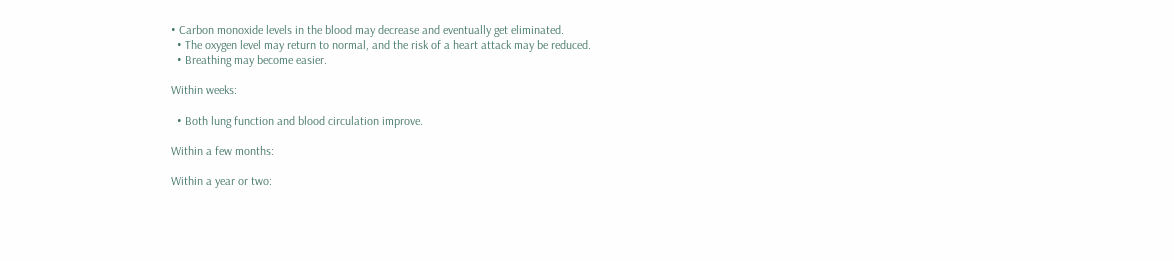• Carbon monoxide levels in the blood may decrease and eventually get eliminated.
  • The oxygen level may return to normal, and the risk of a heart attack may be reduced.
  • Breathing may become easier.

Within weeks:

  • Both lung function and blood circulation improve.

Within a few months:

Within a year or two: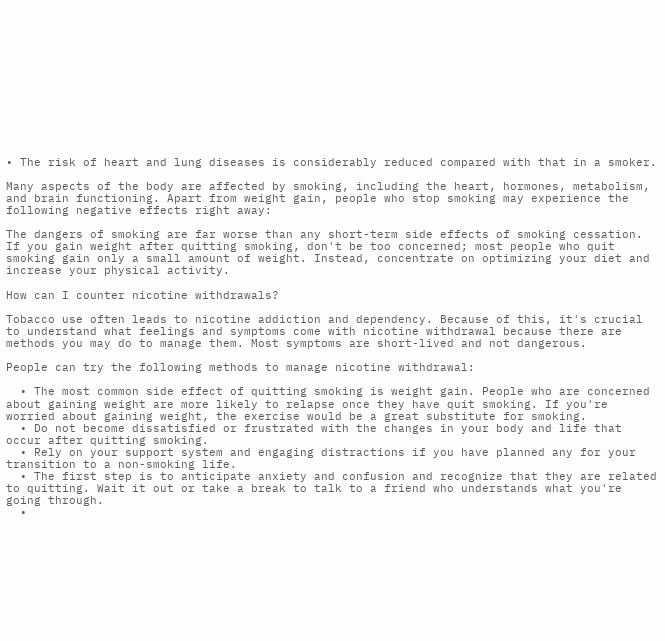• The risk of heart and lung diseases is considerably reduced compared with that in a smoker.

Many aspects of the body are affected by smoking, including the heart, hormones, metabolism, and brain functioning. Apart from weight gain, people who stop smoking may experience the following negative effects right away:

The dangers of smoking are far worse than any short-term side effects of smoking cessation. If you gain weight after quitting smoking, don't be too concerned; most people who quit smoking gain only a small amount of weight. Instead, concentrate on optimizing your diet and increase your physical activity.

How can I counter nicotine withdrawals?

Tobacco use often leads to nicotine addiction and dependency. Because of this, it's crucial to understand what feelings and symptoms come with nicotine withdrawal because there are methods you may do to manage them. Most symptoms are short-lived and not dangerous.

People can try the following methods to manage nicotine withdrawal:

  • The most common side effect of quitting smoking is weight gain. People who are concerned about gaining weight are more likely to relapse once they have quit smoking. If you're worried about gaining weight, the exercise would be a great substitute for smoking.
  • Do not become dissatisfied or frustrated with the changes in your body and life that occur after quitting smoking.
  • Rely on your support system and engaging distractions if you have planned any for your transition to a non-smoking life.
  • The first step is to anticipate anxiety and confusion and recognize that they are related to quitting. Wait it out or take a break to talk to a friend who understands what you're going through.
  •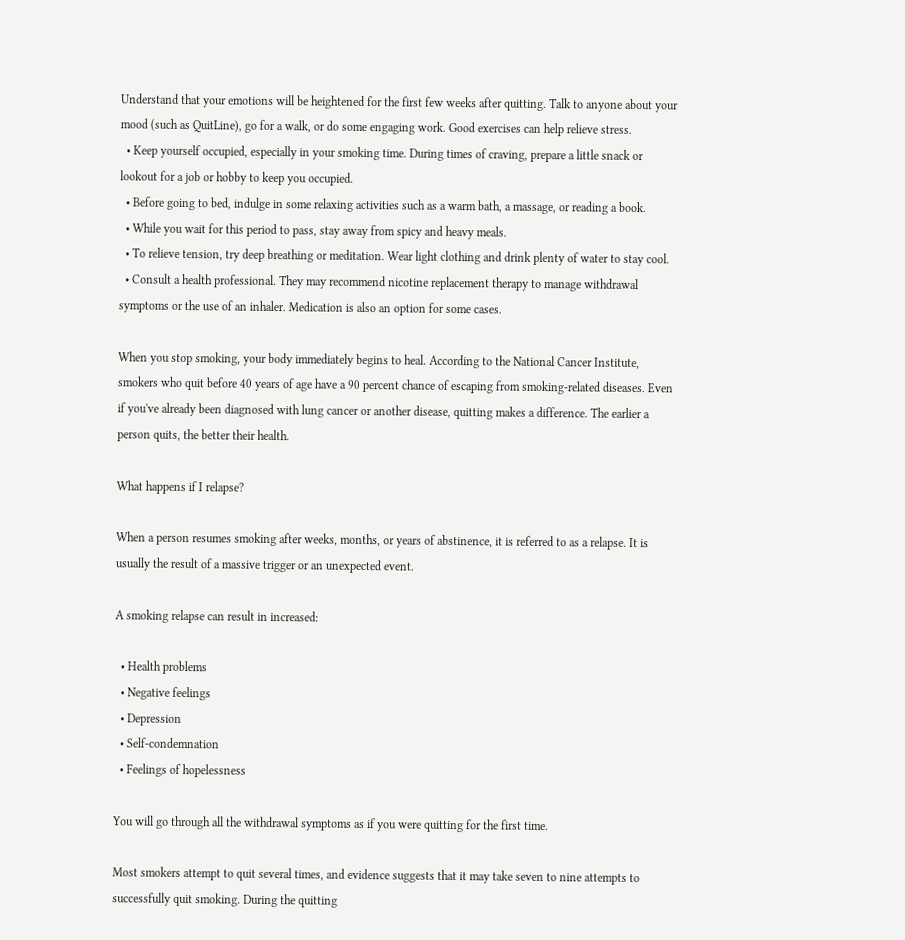Understand that your emotions will be heightened for the first few weeks after quitting. Talk to anyone about your mood (such as QuitLine), go for a walk, or do some engaging work. Good exercises can help relieve stress.
  • Keep yourself occupied, especially in your smoking time. During times of craving, prepare a little snack or lookout for a job or hobby to keep you occupied.
  • Before going to bed, indulge in some relaxing activities such as a warm bath, a massage, or reading a book.
  • While you wait for this period to pass, stay away from spicy and heavy meals.
  • To relieve tension, try deep breathing or meditation. Wear light clothing and drink plenty of water to stay cool.
  • Consult a health professional. They may recommend nicotine replacement therapy to manage withdrawal symptoms or the use of an inhaler. Medication is also an option for some cases.

When you stop smoking, your body immediately begins to heal. According to the National Cancer Institute, smokers who quit before 40 years of age have a 90 percent chance of escaping from smoking-related diseases. Even if you've already been diagnosed with lung cancer or another disease, quitting makes a difference. The earlier a person quits, the better their health.

What happens if I relapse?

When a person resumes smoking after weeks, months, or years of abstinence, it is referred to as a relapse. It is usually the result of a massive trigger or an unexpected event.

A smoking relapse can result in increased:

  • Health problems
  • Negative feelings
  • Depression
  • Self-condemnation
  • Feelings of hopelessness

You will go through all the withdrawal symptoms as if you were quitting for the first time.

Most smokers attempt to quit several times, and evidence suggests that it may take seven to nine attempts to successfully quit smoking. During the quitting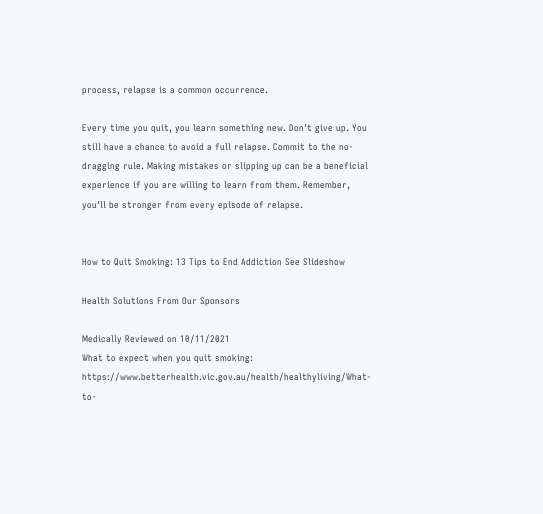process, relapse is a common occurrence.

Every time you quit, you learn something new. Don't give up. You still have a chance to avoid a full relapse. Commit to the no-dragging rule. Making mistakes or slipping up can be a beneficial experience if you are willing to learn from them. Remember, you'll be stronger from every episode of relapse.


How to Quit Smoking: 13 Tips to End Addiction See Slideshow

Health Solutions From Our Sponsors

Medically Reviewed on 10/11/2021
What to expect when you quit smoking: https://www.betterhealth.vic.gov.au/health/healthyliving/What-to-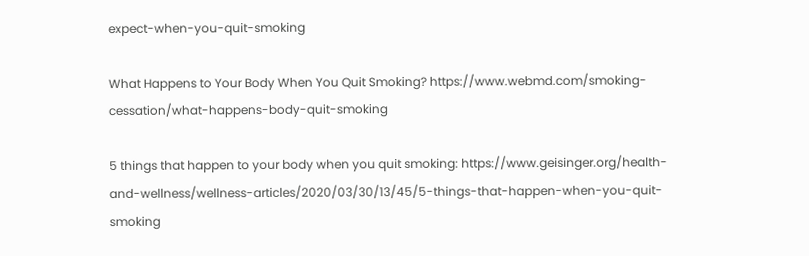expect-when-you-quit-smoking

What Happens to Your Body When You Quit Smoking? https://www.webmd.com/smoking-cessation/what-happens-body-quit-smoking

5 things that happen to your body when you quit smoking: https://www.geisinger.org/health-and-wellness/wellness-articles/2020/03/30/13/45/5-things-that-happen-when-you-quit-smoking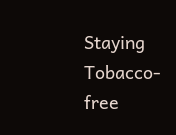Staying Tobacco-free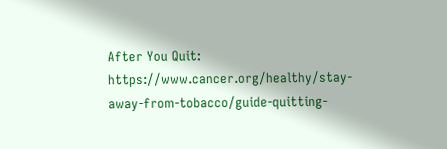After You Quit: https://www.cancer.org/healthy/stay-away-from-tobacco/guide-quitting-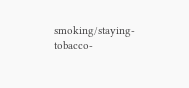smoking/staying-tobacco-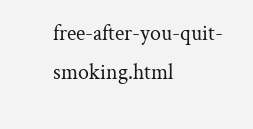free-after-you-quit-smoking.html